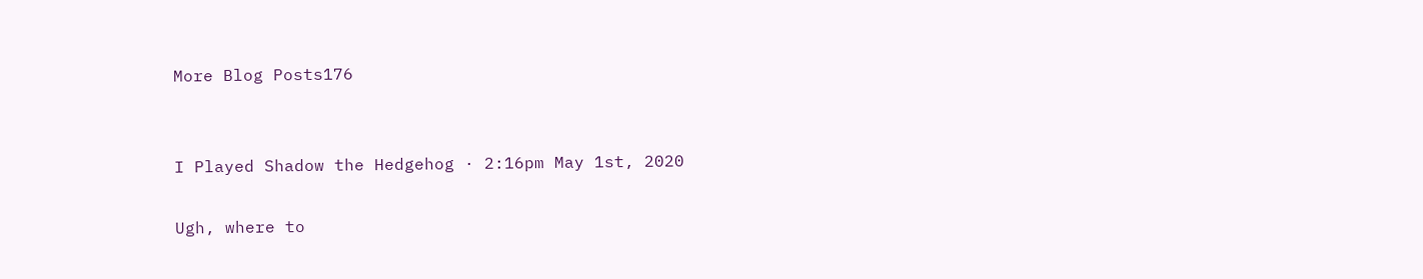More Blog Posts176


I Played Shadow the Hedgehog · 2:16pm May 1st, 2020

Ugh, where to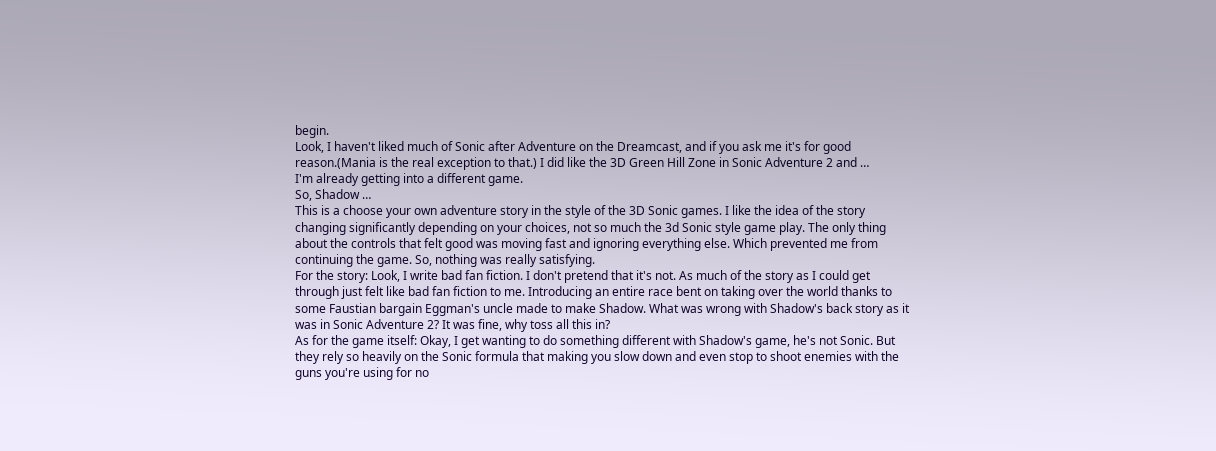begin.
Look, I haven't liked much of Sonic after Adventure on the Dreamcast, and if you ask me it's for good reason.(Mania is the real exception to that.) I did like the 3D Green Hill Zone in Sonic Adventure 2 and …
I'm already getting into a different game.
So, Shadow …
This is a choose your own adventure story in the style of the 3D Sonic games. I like the idea of the story changing significantly depending on your choices, not so much the 3d Sonic style game play. The only thing about the controls that felt good was moving fast and ignoring everything else. Which prevented me from continuing the game. So, nothing was really satisfying.
For the story: Look, I write bad fan fiction. I don't pretend that it's not. As much of the story as I could get through just felt like bad fan fiction to me. Introducing an entire race bent on taking over the world thanks to some Faustian bargain Eggman's uncle made to make Shadow. What was wrong with Shadow's back story as it was in Sonic Adventure 2? It was fine, why toss all this in?
As for the game itself: Okay, I get wanting to do something different with Shadow's game, he's not Sonic. But they rely so heavily on the Sonic formula that making you slow down and even stop to shoot enemies with the guns you're using for no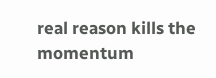real reason kills the momentum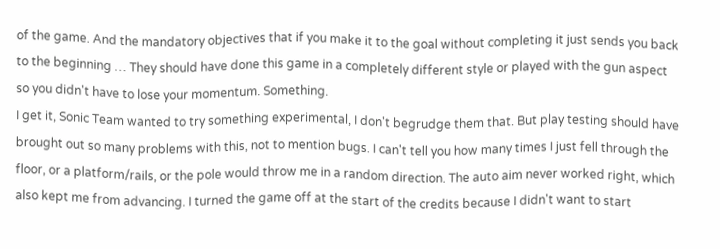of the game. And the mandatory objectives that if you make it to the goal without completing it just sends you back to the beginning … They should have done this game in a completely different style or played with the gun aspect so you didn't have to lose your momentum. Something.
I get it, Sonic Team wanted to try something experimental, I don't begrudge them that. But play testing should have brought out so many problems with this, not to mention bugs. I can't tell you how many times I just fell through the floor, or a platform/rails, or the pole would throw me in a random direction. The auto aim never worked right, which also kept me from advancing. I turned the game off at the start of the credits because I didn't want to start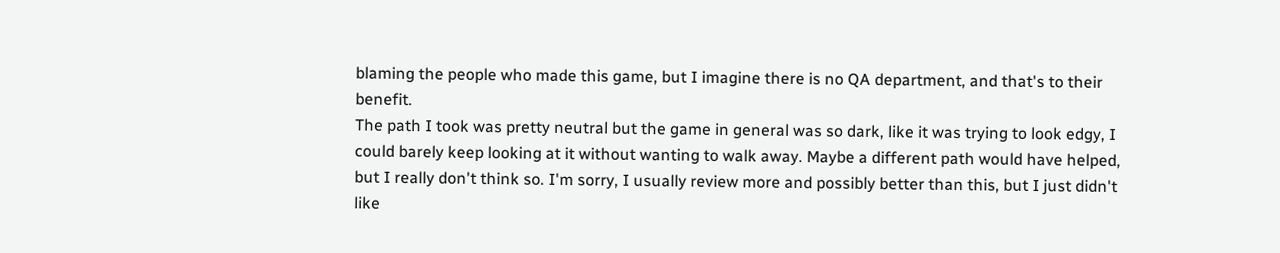blaming the people who made this game, but I imagine there is no QA department, and that's to their benefit.
The path I took was pretty neutral but the game in general was so dark, like it was trying to look edgy, I could barely keep looking at it without wanting to walk away. Maybe a different path would have helped, but I really don't think so. I'm sorry, I usually review more and possibly better than this, but I just didn't like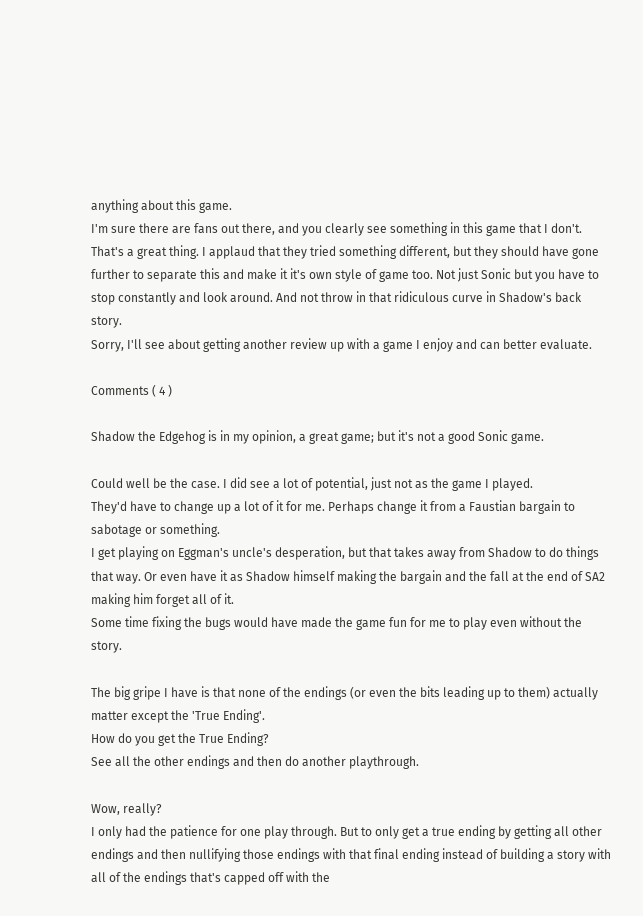anything about this game.
I'm sure there are fans out there, and you clearly see something in this game that I don't. That's a great thing. I applaud that they tried something different, but they should have gone further to separate this and make it it's own style of game too. Not just Sonic but you have to stop constantly and look around. And not throw in that ridiculous curve in Shadow's back story.
Sorry, I'll see about getting another review up with a game I enjoy and can better evaluate.

Comments ( 4 )

Shadow the Edgehog is in my opinion, a great game; but it's not a good Sonic game.

Could well be the case. I did see a lot of potential, just not as the game I played.
They'd have to change up a lot of it for me. Perhaps change it from a Faustian bargain to sabotage or something.
I get playing on Eggman's uncle's desperation, but that takes away from Shadow to do things that way. Or even have it as Shadow himself making the bargain and the fall at the end of SA2 making him forget all of it.
Some time fixing the bugs would have made the game fun for me to play even without the story.

The big gripe I have is that none of the endings (or even the bits leading up to them) actually matter except the 'True Ending'.
How do you get the True Ending?
See all the other endings and then do another playthrough.

Wow, really?
I only had the patience for one play through. But to only get a true ending by getting all other endings and then nullifying those endings with that final ending instead of building a story with all of the endings that's capped off with the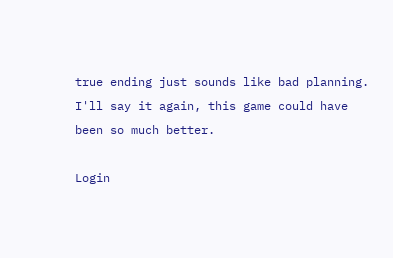true ending just sounds like bad planning.
I'll say it again, this game could have been so much better.

Login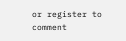or register to comment